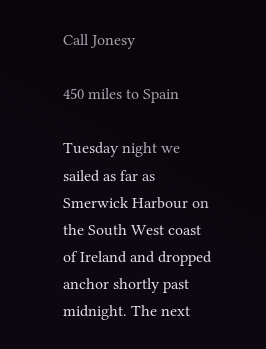Call Jonesy

450 miles to Spain

Tuesday night we sailed as far as Smerwick Harbour on the South West coast of Ireland and dropped anchor shortly past midnight. The next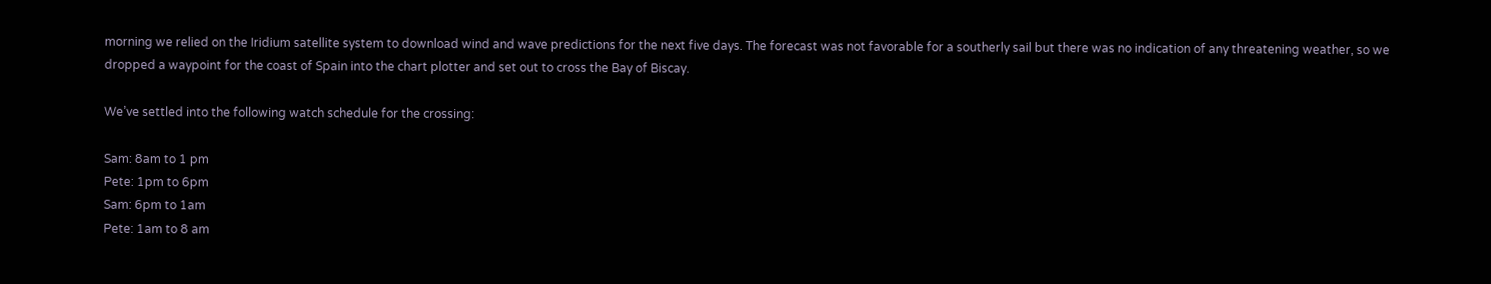morning we relied on the Iridium satellite system to download wind and wave predictions for the next five days. The forecast was not favorable for a southerly sail but there was no indication of any threatening weather, so we dropped a waypoint for the coast of Spain into the chart plotter and set out to cross the Bay of Biscay.

We’ve settled into the following watch schedule for the crossing:

Sam: 8am to 1 pm
Pete: 1pm to 6pm
Sam: 6pm to 1am
Pete: 1am to 8 am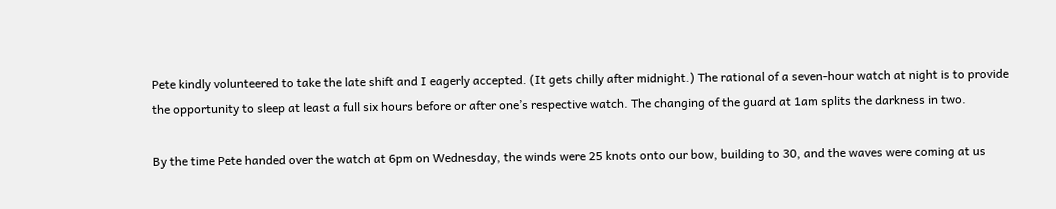Pete kindly volunteered to take the late shift and I eagerly accepted. (It gets chilly after midnight.) The rational of a seven-hour watch at night is to provide the opportunity to sleep at least a full six hours before or after one’s respective watch. The changing of the guard at 1am splits the darkness in two.

By the time Pete handed over the watch at 6pm on Wednesday, the winds were 25 knots onto our bow, building to 30, and the waves were coming at us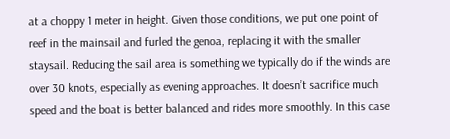at a choppy 1 meter in height. Given those conditions, we put one point of reef in the mainsail and furled the genoa, replacing it with the smaller staysail. Reducing the sail area is something we typically do if the winds are over 30 knots, especially as evening approaches. It doesn’t sacrifice much speed and the boat is better balanced and rides more smoothly. In this case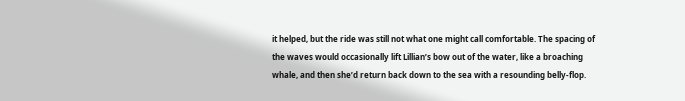it helped, but the ride was still not what one might call comfortable. The spacing of the waves would occasionally lift Lillian’s bow out of the water, like a broaching whale, and then she’d return back down to the sea with a resounding belly-flop.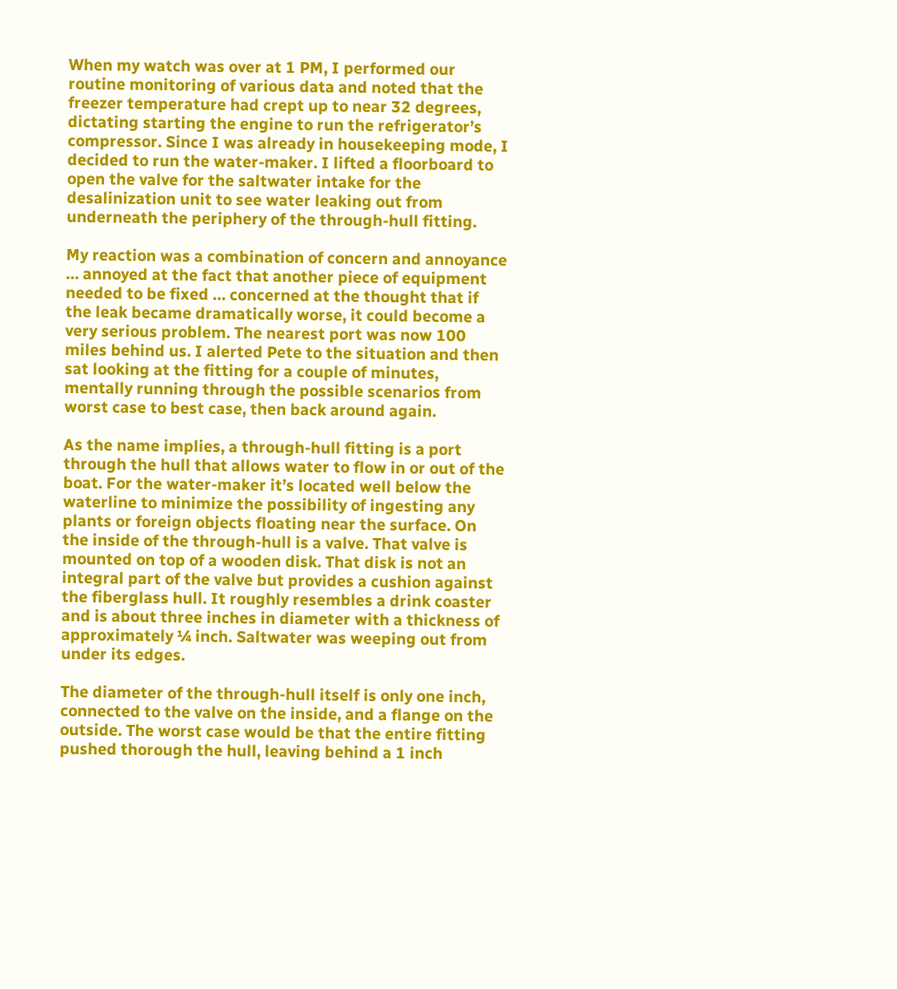When my watch was over at 1 PM, I performed our routine monitoring of various data and noted that the freezer temperature had crept up to near 32 degrees, dictating starting the engine to run the refrigerator’s compressor. Since I was already in housekeeping mode, I decided to run the water-maker. I lifted a floorboard to open the valve for the saltwater intake for the desalinization unit to see water leaking out from underneath the periphery of the through-hull fitting.

My reaction was a combination of concern and annoyance … annoyed at the fact that another piece of equipment needed to be fixed … concerned at the thought that if the leak became dramatically worse, it could become a very serious problem. The nearest port was now 100 miles behind us. I alerted Pete to the situation and then sat looking at the fitting for a couple of minutes, mentally running through the possible scenarios from worst case to best case, then back around again.

As the name implies, a through-hull fitting is a port through the hull that allows water to flow in or out of the boat. For the water-maker it’s located well below the waterline to minimize the possibility of ingesting any plants or foreign objects floating near the surface. On the inside of the through-hull is a valve. That valve is mounted on top of a wooden disk. That disk is not an integral part of the valve but provides a cushion against the fiberglass hull. It roughly resembles a drink coaster and is about three inches in diameter with a thickness of approximately ¼ inch. Saltwater was weeping out from under its edges.

The diameter of the through-hull itself is only one inch, connected to the valve on the inside, and a flange on the outside. The worst case would be that the entire fitting pushed thorough the hull, leaving behind a 1 inch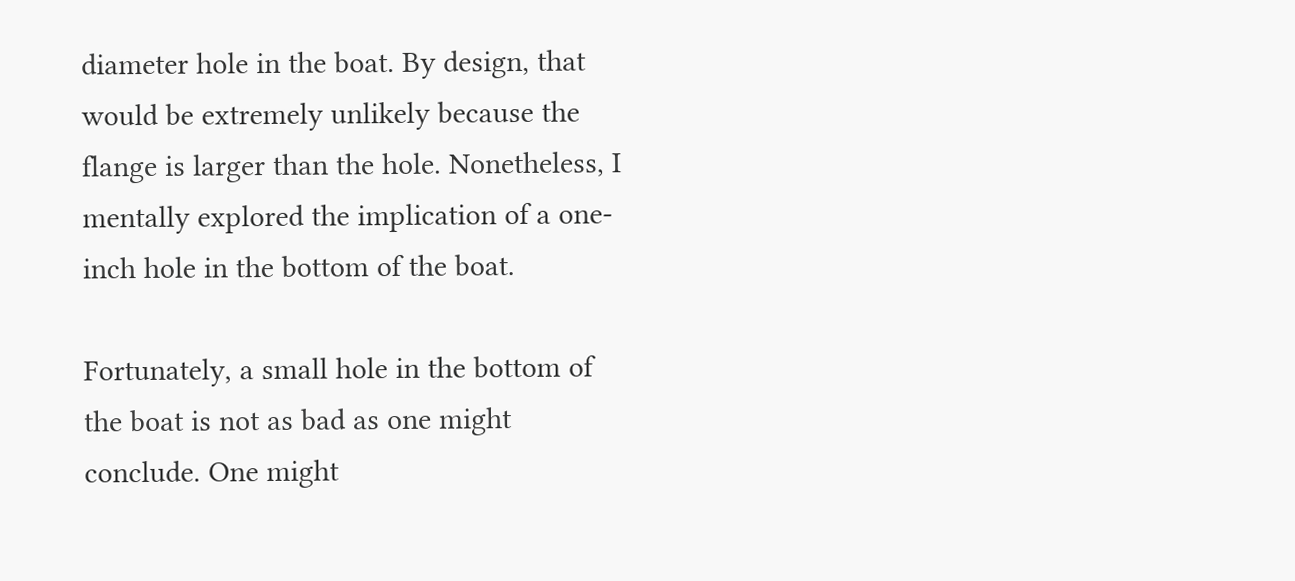diameter hole in the boat. By design, that would be extremely unlikely because the flange is larger than the hole. Nonetheless, I mentally explored the implication of a one-inch hole in the bottom of the boat.

Fortunately, a small hole in the bottom of the boat is not as bad as one might conclude. One might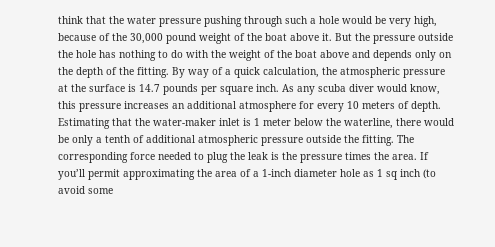think that the water pressure pushing through such a hole would be very high, because of the 30,000 pound weight of the boat above it. But the pressure outside the hole has nothing to do with the weight of the boat above and depends only on the depth of the fitting. By way of a quick calculation, the atmospheric pressure at the surface is 14.7 pounds per square inch. As any scuba diver would know, this pressure increases an additional atmosphere for every 10 meters of depth. Estimating that the water-maker inlet is 1 meter below the waterline, there would be only a tenth of additional atmospheric pressure outside the fitting. The corresponding force needed to plug the leak is the pressure times the area. If you’ll permit approximating the area of a 1-inch diameter hole as 1 sq inch (to avoid some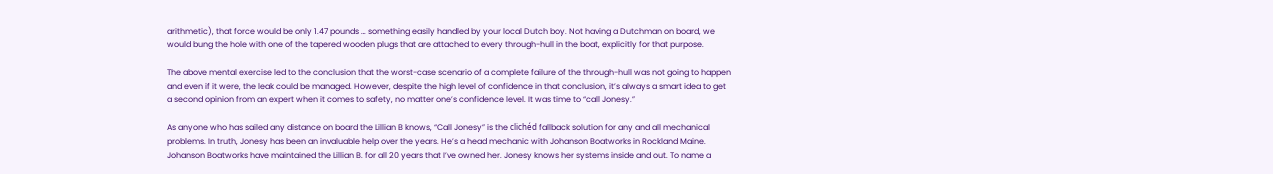arithmetic), that force would be only 1.47 pounds … something easily handled by your local Dutch boy. Not having a Dutchman on board, we would bung the hole with one of the tapered wooden plugs that are attached to every through-hull in the boat, explicitly for that purpose.

The above mental exercise led to the conclusion that the worst-case scenario of a complete failure of the through-hull was not going to happen and even if it were, the leak could be managed. However, despite the high level of confidence in that conclusion, it’s always a smart idea to get a second opinion from an expert when it comes to safety, no matter one’s confidence level. It was time to “call Jonesy.”

As anyone who has sailed any distance on board the Lillian B knows, “Call Jonesy” is the clichéd fallback solution for any and all mechanical problems. In truth, Jonesy has been an invaluable help over the years. He’s a head mechanic with Johanson Boatworks in Rockland Maine. Johanson Boatworks have maintained the Lillian B. for all 20 years that I’ve owned her. Jonesy knows her systems inside and out. To name a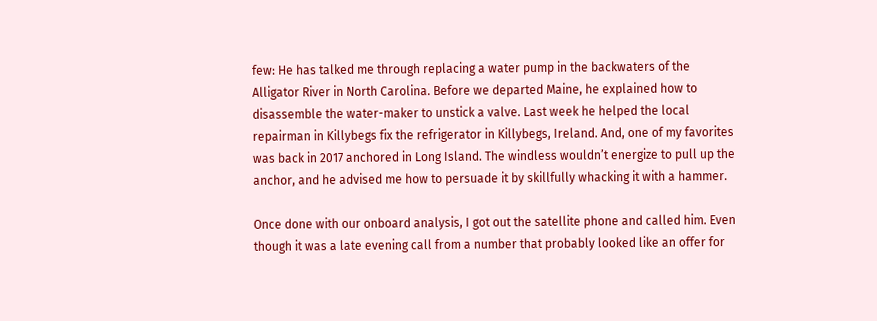few: He has talked me through replacing a water pump in the backwaters of the Alligator River in North Carolina. Before we departed Maine, he explained how to disassemble the water-maker to unstick a valve. Last week he helped the local repairman in Killybegs fix the refrigerator in Killybegs, Ireland. And, one of my favorites was back in 2017 anchored in Long Island. The windless wouldn’t energize to pull up the anchor, and he advised me how to persuade it by skillfully whacking it with a hammer.

Once done with our onboard analysis, I got out the satellite phone and called him. Even though it was a late evening call from a number that probably looked like an offer for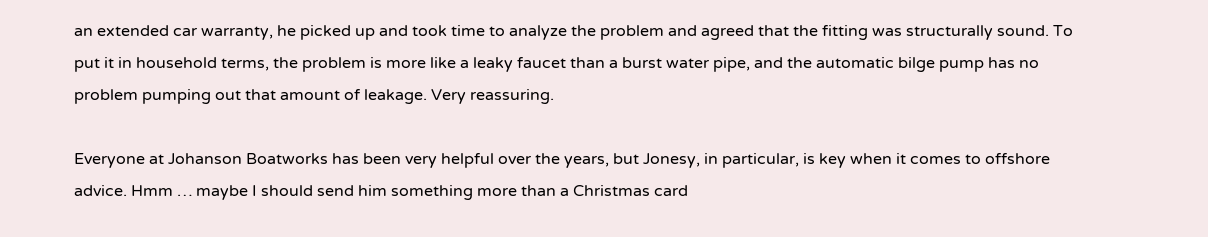an extended car warranty, he picked up and took time to analyze the problem and agreed that the fitting was structurally sound. To put it in household terms, the problem is more like a leaky faucet than a burst water pipe, and the automatic bilge pump has no problem pumping out that amount of leakage. Very reassuring.

Everyone at Johanson Boatworks has been very helpful over the years, but Jonesy, in particular, is key when it comes to offshore advice. Hmm … maybe I should send him something more than a Christmas card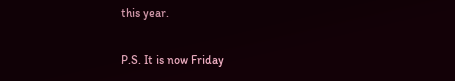this year.

P.S. It is now Friday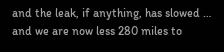and the leak, if anything, has slowed … and we are now less 280 miles to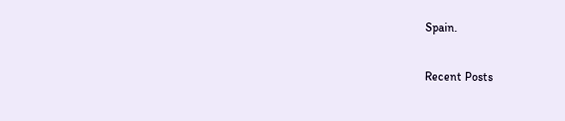Spain.

Recent Posts